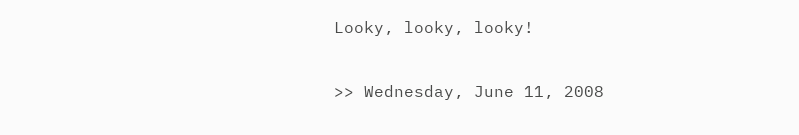Looky, looky, looky!

>> Wednesday, June 11, 2008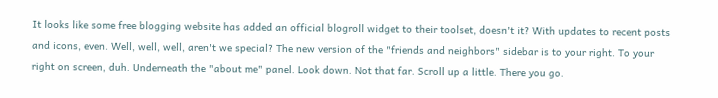It looks like some free blogging website has added an official blogroll widget to their toolset, doesn't it? With updates to recent posts and icons, even. Well, well, well, aren't we special? The new version of the "friends and neighbors" sidebar is to your right. To your right on screen, duh. Underneath the "about me" panel. Look down. Not that far. Scroll up a little. There you go.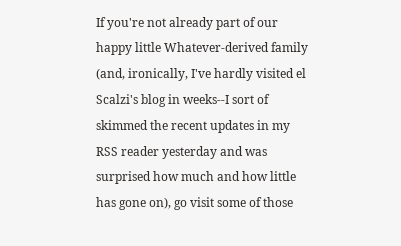If you're not already part of our happy little Whatever-derived family (and, ironically, I've hardly visited el Scalzi's blog in weeks--I sort of skimmed the recent updates in my RSS reader yesterday and was surprised how much and how little has gone on), go visit some of those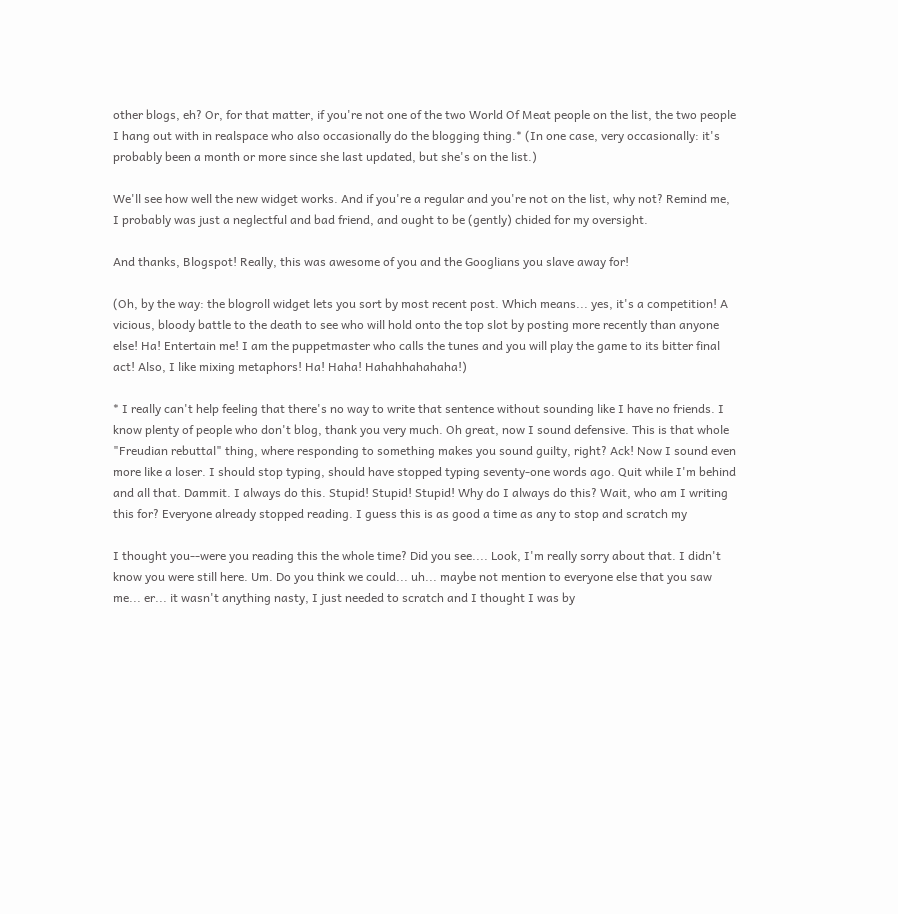other blogs, eh? Or, for that matter, if you're not one of the two World Of Meat people on the list, the two people I hang out with in realspace who also occasionally do the blogging thing.* (In one case, very occasionally: it's probably been a month or more since she last updated, but she's on the list.)

We'll see how well the new widget works. And if you're a regular and you're not on the list, why not? Remind me, I probably was just a neglectful and bad friend, and ought to be (gently) chided for my oversight.

And thanks, Blogspot! Really, this was awesome of you and the Googlians you slave away for!

(Oh, by the way: the blogroll widget lets you sort by most recent post. Which means... yes, it's a competition! A vicious, bloody battle to the death to see who will hold onto the top slot by posting more recently than anyone else! Ha! Entertain me! I am the puppetmaster who calls the tunes and you will play the game to its bitter final act! Also, I like mixing metaphors! Ha! Haha! Hahahhahahaha!)

* I really can't help feeling that there's no way to write that sentence without sounding like I have no friends. I know plenty of people who don't blog, thank you very much. Oh great, now I sound defensive. This is that whole "Freudian rebuttal" thing, where responding to something makes you sound guilty, right? Ack! Now I sound even more like a loser. I should stop typing, should have stopped typing seventy-one words ago. Quit while I'm behind and all that. Dammit. I always do this. Stupid! Stupid! Stupid! Why do I always do this? Wait, who am I writing this for? Everyone already stopped reading. I guess this is as good a time as any to stop and scratch my

I thought you--were you reading this the whole time? Did you see.... Look, I'm really sorry about that. I didn't know you were still here. Um. Do you think we could... uh... maybe not mention to everyone else that you saw me... er... it wasn't anything nasty, I just needed to scratch and I thought I was by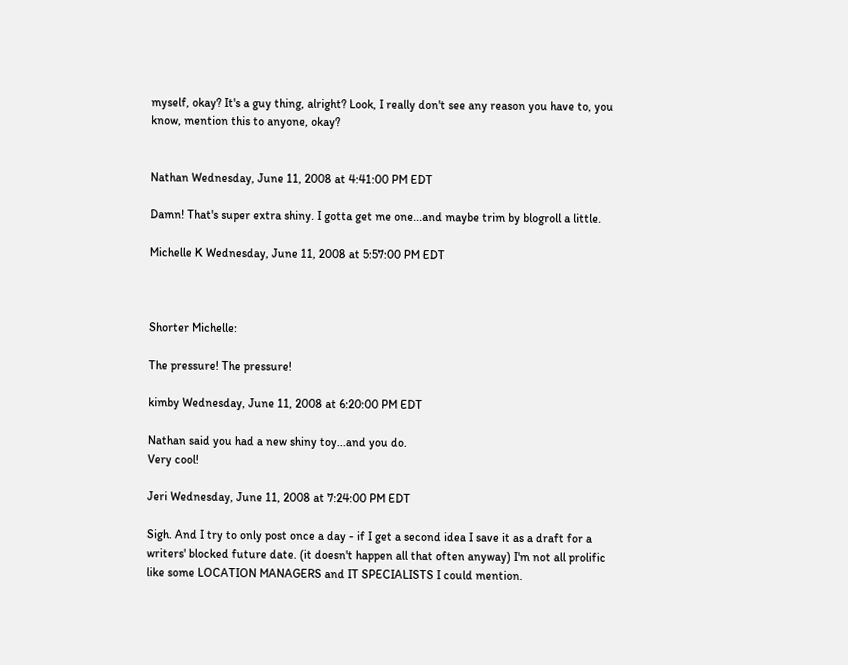myself, okay? It's a guy thing, alright? Look, I really don't see any reason you have to, you know, mention this to anyone, okay?


Nathan Wednesday, June 11, 2008 at 4:41:00 PM EDT

Damn! That's super extra shiny. I gotta get me one...and maybe trim by blogroll a little.

Michelle K Wednesday, June 11, 2008 at 5:57:00 PM EDT



Shorter Michelle:

The pressure! The pressure!

kimby Wednesday, June 11, 2008 at 6:20:00 PM EDT

Nathan said you had a new shiny toy...and you do.
Very cool!

Jeri Wednesday, June 11, 2008 at 7:24:00 PM EDT

Sigh. And I try to only post once a day - if I get a second idea I save it as a draft for a writers' blocked future date. (it doesn't happen all that often anyway) I'm not all prolific like some LOCATION MANAGERS and IT SPECIALISTS I could mention.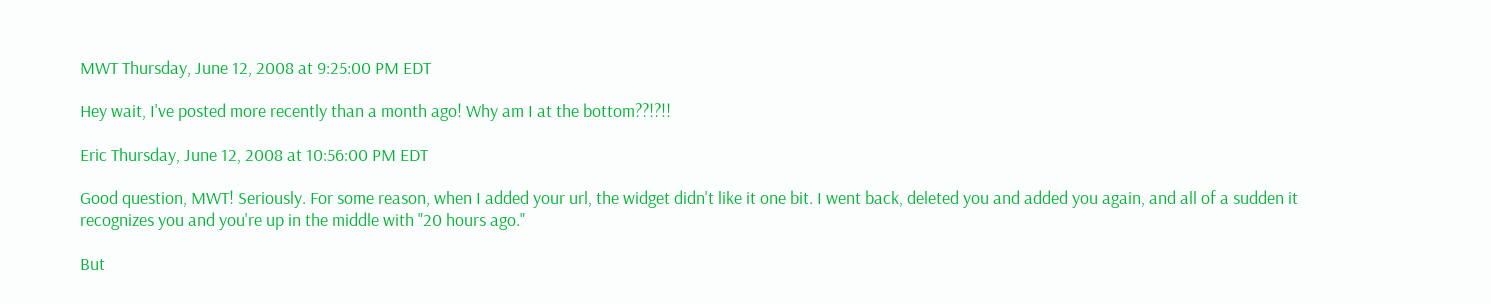MWT Thursday, June 12, 2008 at 9:25:00 PM EDT

Hey wait, I've posted more recently than a month ago! Why am I at the bottom??!?!!

Eric Thursday, June 12, 2008 at 10:56:00 PM EDT

Good question, MWT! Seriously. For some reason, when I added your url, the widget didn't like it one bit. I went back, deleted you and added you again, and all of a sudden it recognizes you and you're up in the middle with "20 hours ago."

But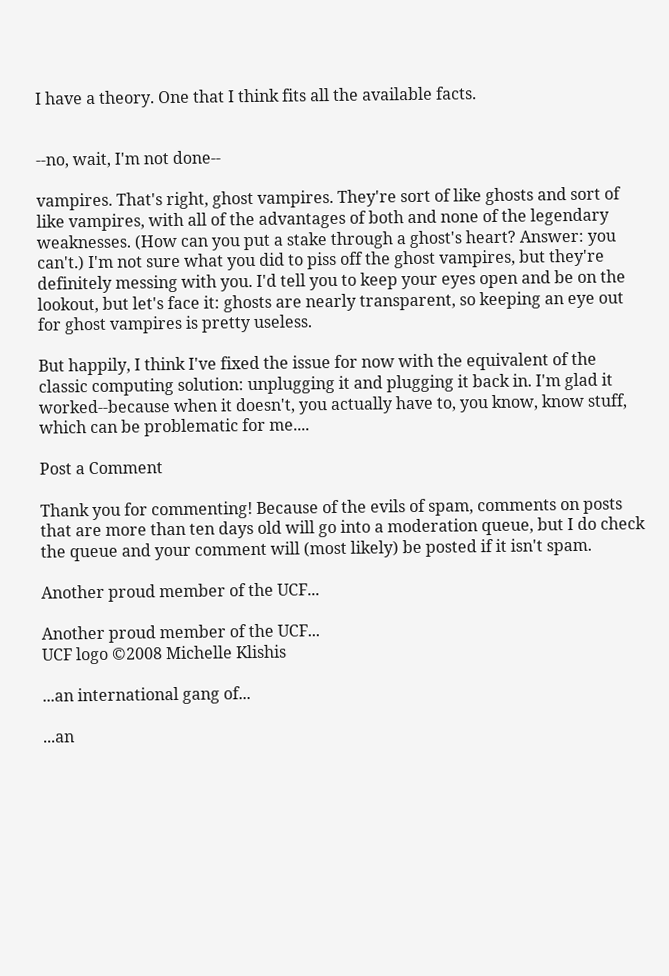I have a theory. One that I think fits all the available facts.


--no, wait, I'm not done--

vampires. That's right, ghost vampires. They're sort of like ghosts and sort of like vampires, with all of the advantages of both and none of the legendary weaknesses. (How can you put a stake through a ghost's heart? Answer: you can't.) I'm not sure what you did to piss off the ghost vampires, but they're definitely messing with you. I'd tell you to keep your eyes open and be on the lookout, but let's face it: ghosts are nearly transparent, so keeping an eye out for ghost vampires is pretty useless.

But happily, I think I've fixed the issue for now with the equivalent of the classic computing solution: unplugging it and plugging it back in. I'm glad it worked--because when it doesn't, you actually have to, you know, know stuff, which can be problematic for me....

Post a Comment

Thank you for commenting! Because of the evils of spam, comments on posts that are more than ten days old will go into a moderation queue, but I do check the queue and your comment will (most likely) be posted if it isn't spam.

Another proud member of the UCF...

Another proud member of the UCF...
UCF logo ©2008 Michelle Klishis

...an international gang of...

...an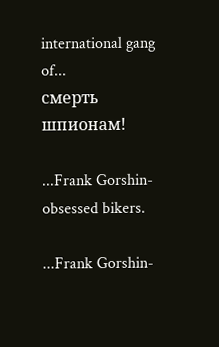international gang of...
смерть шпионам!

...Frank Gorshin-obsessed bikers.

...Frank Gorshin-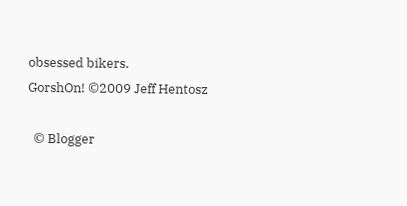obsessed bikers.
GorshOn! ©2009 Jeff Hentosz

  © Blogger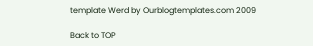template Werd by Ourblogtemplates.com 2009

Back to TOP